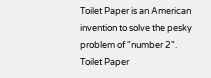Toilet Paper is an American invention to solve the pesky problem of "number 2".
Toilet Paper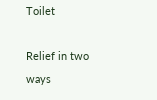Toilet

Relief in two ways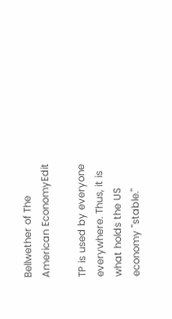Bellwether of The American EconomyEdit

TP is used by everyone everywhere. Thus, it is what holds the US economy "stable."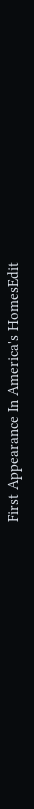First Appearance In America's HomesEdit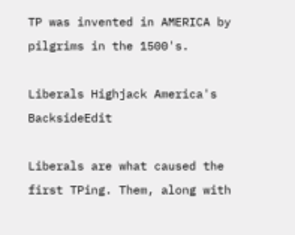TP was invented in AMERICA by pilgrims in the 1500's.

Liberals Highjack America's BacksideEdit

Liberals are what caused the first TPing. Them, along with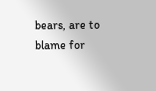bears, are to blame for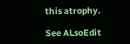this atrophy.

See ALsoEdit